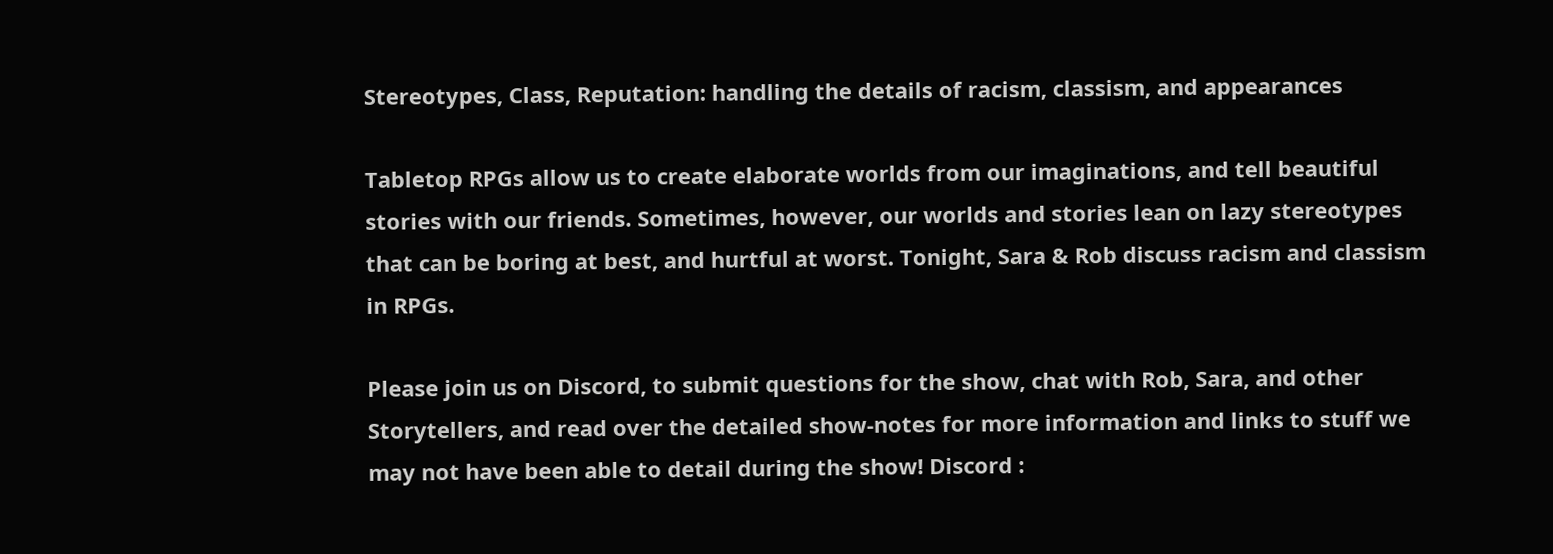Stereotypes, Class, Reputation: handling the details of racism, classism, and appearances

Tabletop RPGs allow us to create elaborate worlds from our imaginations, and tell beautiful stories with our friends. Sometimes, however, our worlds and stories lean on lazy stereotypes that can be boring at best, and hurtful at worst. Tonight, Sara & Rob discuss racism and classism in RPGs.

Please join us on Discord, to submit questions for the show, chat with Rob, Sara, and other Storytellers, and read over the detailed show-notes for more information and links to stuff we may not have been able to detail during the show! Discord :